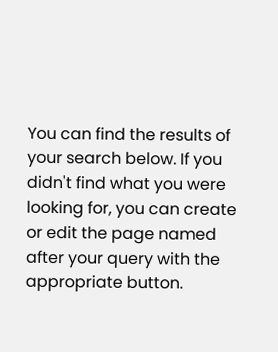You can find the results of your search below. If you didn't find what you were looking for, you can create or edit the page named after your query with the appropriate button.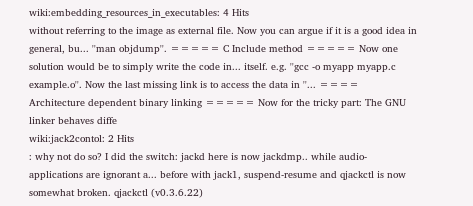wiki:embedding_resources_in_executables: 4 Hits
without referring to the image as external file. Now you can argue if it is a good idea in general, bu... ''man objdump''. ===== C Include method ===== Now one solution would be to simply write the code in... itself. e.g. ''gcc -o myapp myapp.c example.o''. Now the last missing link is to access the data in ''... ==== Architecture dependent binary linking ===== Now for the tricky part: The GNU linker behaves diffe
wiki:jack2contol: 2 Hits
: why not do so? I did the switch: jackd here is now jackdmp.. while audio-applications are ignorant a... before with jack1, suspend-resume and qjackctl is now somewhat broken. qjackctl (v0.3.6.22)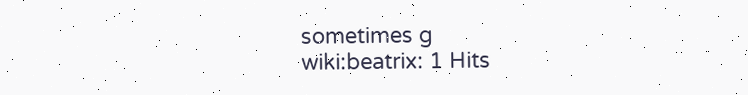sometimes g
wiki:beatrix: 1 Hits